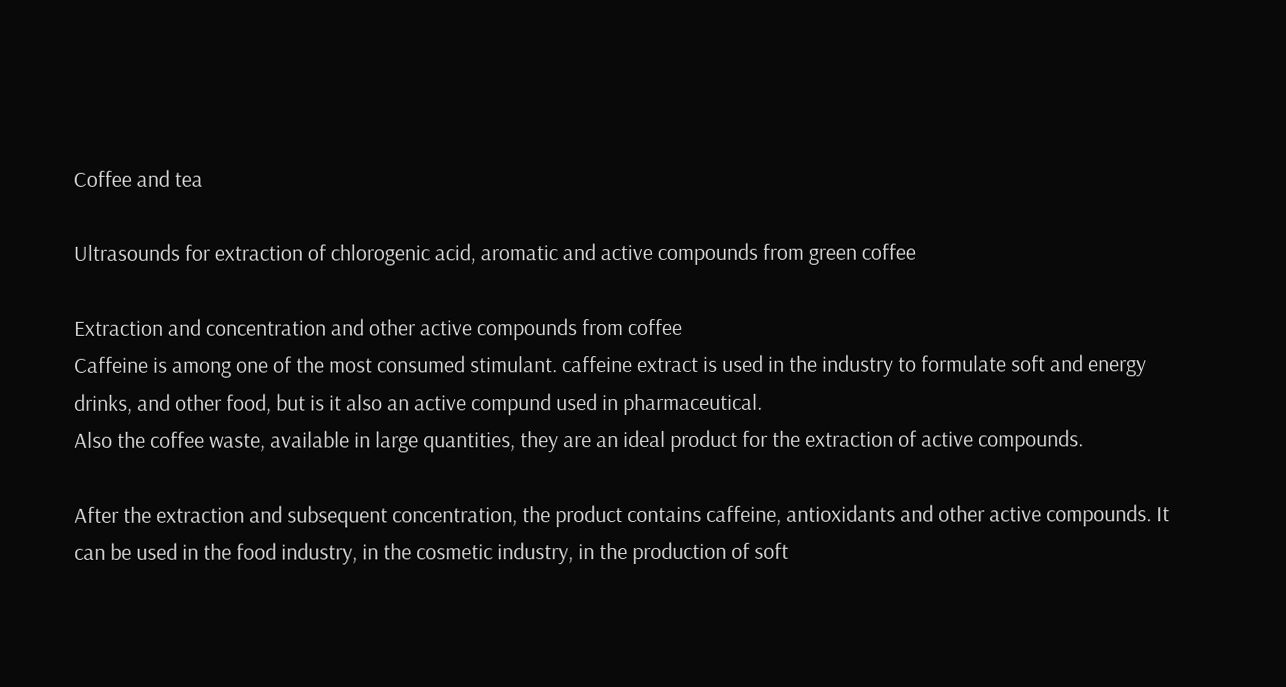Coffee and tea

Ultrasounds for extraction of chlorogenic acid, aromatic and active compounds from green coffee

Extraction and concentration and other active compounds from coffee
Caffeine is among one of the most consumed stimulant. caffeine extract is used in the industry to formulate soft and energy drinks, and other food, but is it also an active compund used in pharmaceutical.
Also the coffee waste, available in large quantities, they are an ideal product for the extraction of active compounds.

After the extraction and subsequent concentration, the product contains caffeine, antioxidants and other active compounds. It can be used in the food industry, in the cosmetic industry, in the production of soft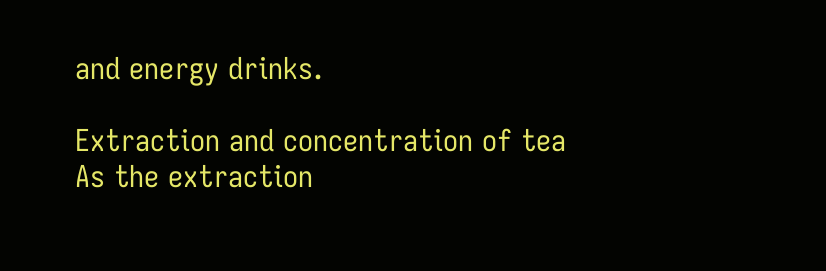and energy drinks.

Extraction and concentration of tea
As the extraction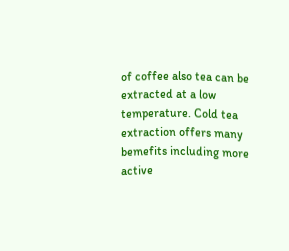of coffee also tea can be extracted at a low temperature. Cold tea extraction offers many bemefits including more active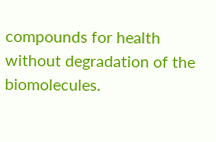compounds for health without degradation of the biomolecules.